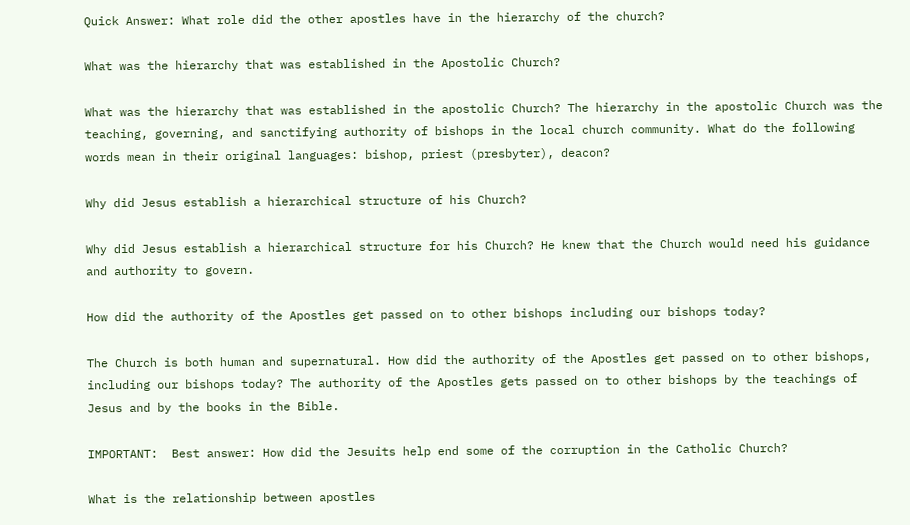Quick Answer: What role did the other apostles have in the hierarchy of the church?

What was the hierarchy that was established in the Apostolic Church?

What was the hierarchy that was established in the apostolic Church? The hierarchy in the apostolic Church was the teaching, governing, and sanctifying authority of bishops in the local church community. What do the following words mean in their original languages: bishop, priest (presbyter), deacon?

Why did Jesus establish a hierarchical structure of his Church?

Why did Jesus establish a hierarchical structure for his Church? He knew that the Church would need his guidance and authority to govern.

How did the authority of the Apostles get passed on to other bishops including our bishops today?

The Church is both human and supernatural. How did the authority of the Apostles get passed on to other bishops, including our bishops today? The authority of the Apostles gets passed on to other bishops by the teachings of Jesus and by the books in the Bible.

IMPORTANT:  Best answer: How did the Jesuits help end some of the corruption in the Catholic Church?

What is the relationship between apostles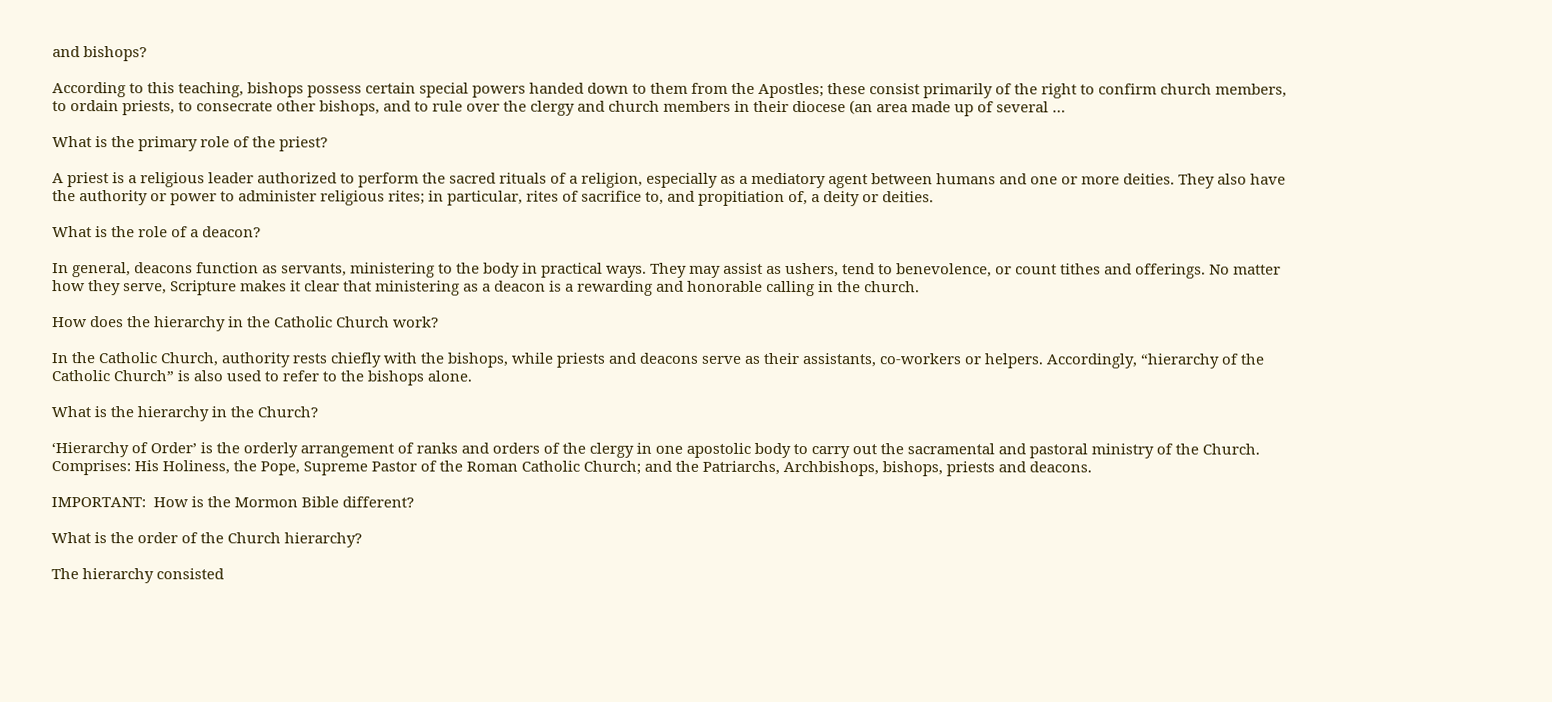and bishops?

According to this teaching, bishops possess certain special powers handed down to them from the Apostles; these consist primarily of the right to confirm church members, to ordain priests, to consecrate other bishops, and to rule over the clergy and church members in their diocese (an area made up of several …

What is the primary role of the priest?

A priest is a religious leader authorized to perform the sacred rituals of a religion, especially as a mediatory agent between humans and one or more deities. They also have the authority or power to administer religious rites; in particular, rites of sacrifice to, and propitiation of, a deity or deities.

What is the role of a deacon?

In general, deacons function as servants, ministering to the body in practical ways. They may assist as ushers, tend to benevolence, or count tithes and offerings. No matter how they serve, Scripture makes it clear that ministering as a deacon is a rewarding and honorable calling in the church.

How does the hierarchy in the Catholic Church work?

In the Catholic Church, authority rests chiefly with the bishops, while priests and deacons serve as their assistants, co-workers or helpers. Accordingly, “hierarchy of the Catholic Church” is also used to refer to the bishops alone.

What is the hierarchy in the Church?

‘Hierarchy of Order’ is the orderly arrangement of ranks and orders of the clergy in one apostolic body to carry out the sacramental and pastoral ministry of the Church. Comprises: His Holiness, the Pope, Supreme Pastor of the Roman Catholic Church; and the Patriarchs, Archbishops, bishops, priests and deacons.

IMPORTANT:  How is the Mormon Bible different?

What is the order of the Church hierarchy?

The hierarchy consisted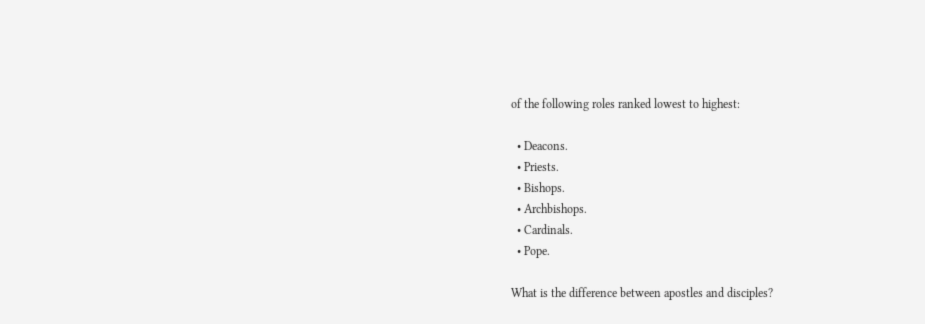of the following roles ranked lowest to highest:

  • Deacons.
  • Priests.
  • Bishops.
  • Archbishops.
  • Cardinals.
  • Pope.

What is the difference between apostles and disciples?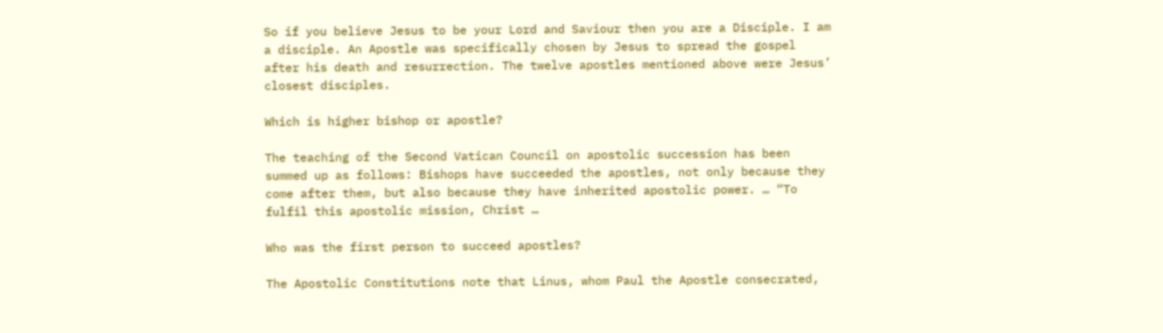So if you believe Jesus to be your Lord and Saviour then you are a Disciple. I am a disciple. An Apostle was specifically chosen by Jesus to spread the gospel after his death and resurrection. The twelve apostles mentioned above were Jesus’ closest disciples.

Which is higher bishop or apostle?

The teaching of the Second Vatican Council on apostolic succession has been summed up as follows: Bishops have succeeded the apostles, not only because they come after them, but also because they have inherited apostolic power. … “To fulfil this apostolic mission, Christ …

Who was the first person to succeed apostles?

The Apostolic Constitutions note that Linus, whom Paul the Apostle consecrated,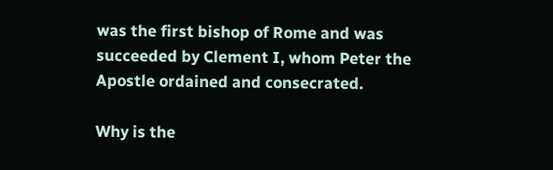was the first bishop of Rome and was succeeded by Clement I, whom Peter the Apostle ordained and consecrated.

Why is the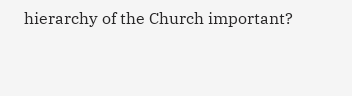hierarchy of the Church important?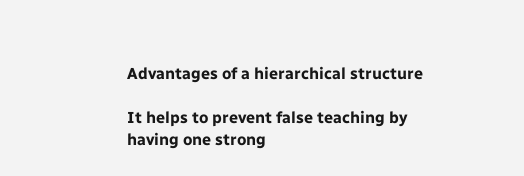Advantages of a hierarchical structure

It helps to prevent false teaching by having one strong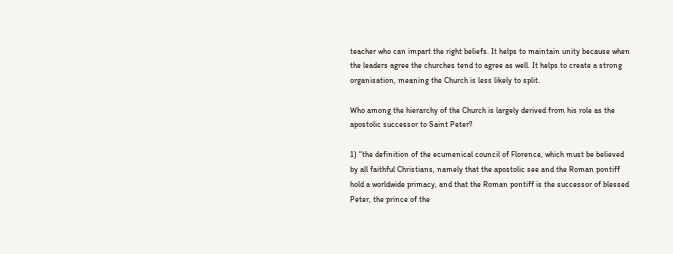teacher who can impart the right beliefs. It helps to maintain unity because when the leaders agree the churches tend to agree as well. It helps to create a strong organisation, meaning the Church is less likely to split.

Who among the hierarchy of the Church is largely derived from his role as the apostolic successor to Saint Peter?

1) “the definition of the ecumenical council of Florence, which must be believed by all faithful Christians, namely that the apostolic see and the Roman pontiff hold a worldwide primacy, and that the Roman pontiff is the successor of blessed Peter, the prince of the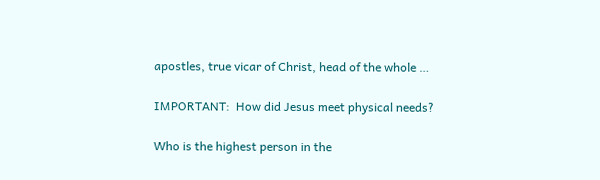apostles, true vicar of Christ, head of the whole …

IMPORTANT:  How did Jesus meet physical needs?

Who is the highest person in the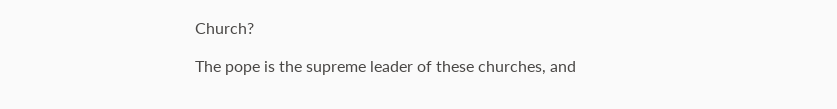Church?

The pope is the supreme leader of these churches, and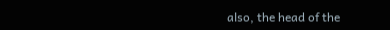also, the head of the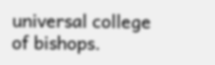universal college of bishops.